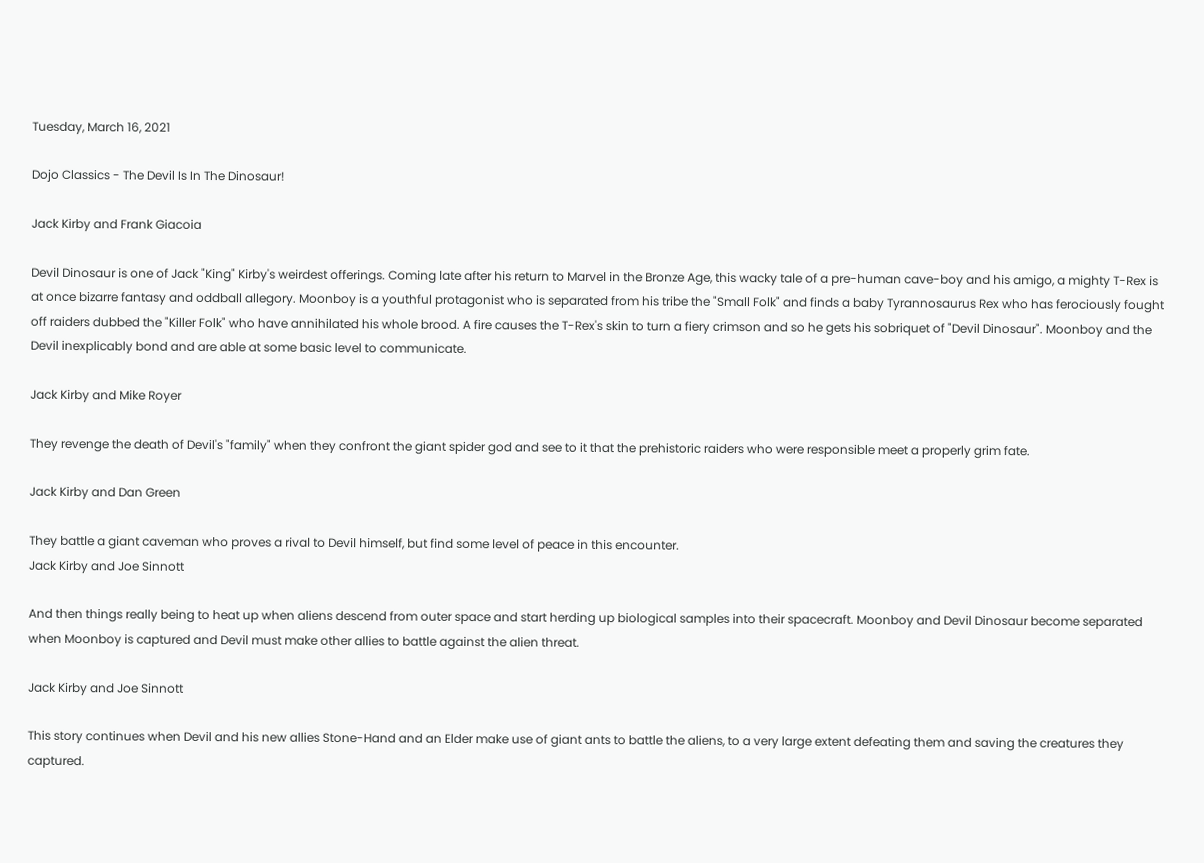Tuesday, March 16, 2021

Dojo Classics - The Devil Is In The Dinosaur!

Jack Kirby and Frank Giacoia

Devil Dinosaur is one of Jack "King" Kirby's weirdest offerings. Coming late after his return to Marvel in the Bronze Age, this wacky tale of a pre-human cave-boy and his amigo, a mighty T-Rex is at once bizarre fantasy and oddball allegory. Moonboy is a youthful protagonist who is separated from his tribe the "Small Folk" and finds a baby Tyrannosaurus Rex who has ferociously fought off raiders dubbed the "Killer Folk" who have annihilated his whole brood. A fire causes the T-Rex's skin to turn a fiery crimson and so he gets his sobriquet of "Devil Dinosaur". Moonboy and the Devil inexplicably bond and are able at some basic level to communicate.

Jack Kirby and Mike Royer

They revenge the death of Devil's "family" when they confront the giant spider god and see to it that the prehistoric raiders who were responsible meet a properly grim fate.

Jack Kirby and Dan Green

They battle a giant caveman who proves a rival to Devil himself, but find some level of peace in this encounter.
Jack Kirby and Joe Sinnott

And then things really being to heat up when aliens descend from outer space and start herding up biological samples into their spacecraft. Moonboy and Devil Dinosaur become separated when Moonboy is captured and Devil must make other allies to battle against the alien threat.

Jack Kirby and Joe Sinnott

This story continues when Devil and his new allies Stone-Hand and an Elder make use of giant ants to battle the aliens, to a very large extent defeating them and saving the creatures they captured.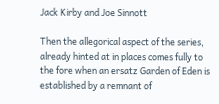Jack Kirby and Joe Sinnott

Then the allegorical aspect of the series, already hinted at in places comes fully to the fore when an ersatz Garden of Eden is established by a remnant of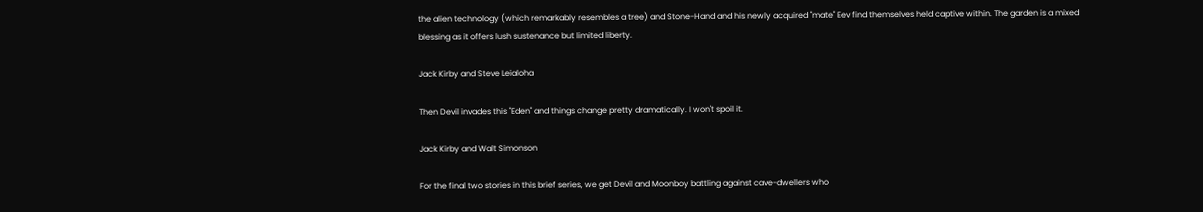the alien technology (which remarkably resembles a tree) and Stone-Hand and his newly acquired "mate" Eev find themselves held captive within. The garden is a mixed blessing as it offers lush sustenance but limited liberty.

Jack Kirby and Steve Leialoha

Then Devil invades this "Eden" and things change pretty dramatically. I won't spoil it.

Jack Kirby and Walt Simonson

For the final two stories in this brief series, we get Devil and Moonboy battling against cave-dwellers who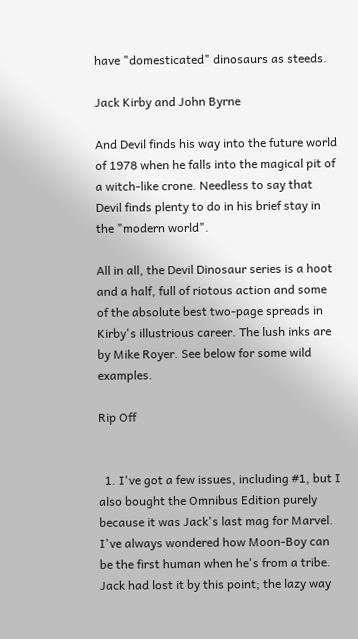have "domesticated" dinosaurs as steeds.

Jack Kirby and John Byrne

And Devil finds his way into the future world of 1978 when he falls into the magical pit of a witch-like crone. Needless to say that Devil finds plenty to do in his brief stay in the "modern world".

All in all, the Devil Dinosaur series is a hoot and a half, full of riotous action and some of the absolute best two-page spreads in Kirby's illustrious career. The lush inks are by Mike Royer. See below for some wild examples.

Rip Off


  1. I've got a few issues, including #1, but I also bought the Omnibus Edition purely because it was Jack's last mag for Marvel. I've always wondered how Moon-Boy can be the first human when he's from a tribe. Jack had lost it by this point; the lazy way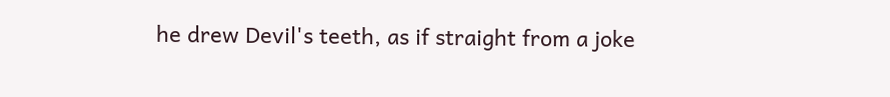he drew Devil's teeth, as if straight from a joke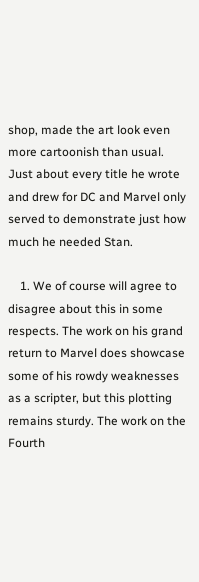shop, made the art look even more cartoonish than usual. Just about every title he wrote and drew for DC and Marvel only served to demonstrate just how much he needed Stan.

    1. We of course will agree to disagree about this in some respects. The work on his grand return to Marvel does showcase some of his rowdy weaknesses as a scripter, but this plotting remains sturdy. The work on the Fourth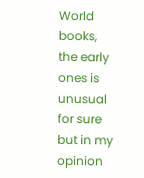World books, the early ones is unusual for sure but in my opinion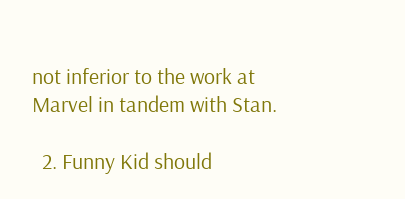not inferior to the work at Marvel in tandem with Stan.

  2. Funny Kid should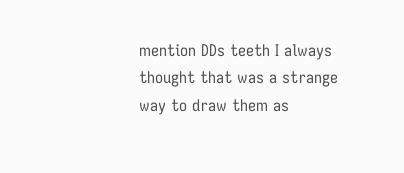mention DDs teeth I always thought that was a strange way to draw them as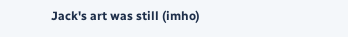Jack's art was still (imho)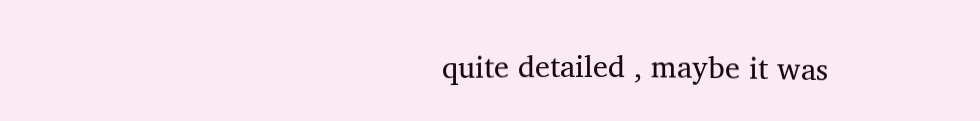quite detailed , maybe it was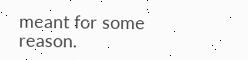meant for some reason.